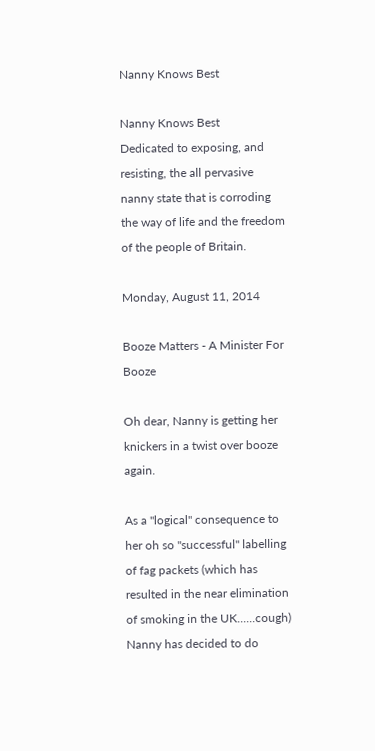Nanny Knows Best

Nanny Knows Best
Dedicated to exposing, and resisting, the all pervasive nanny state that is corroding the way of life and the freedom of the people of Britain.

Monday, August 11, 2014

Booze Matters - A Minister For Booze

Oh dear, Nanny is getting her knickers in a twist over booze again.

As a "logical" consequence to her oh so "successful" labelling of fag packets (which has resulted in the near elimination of smoking in the UK......cough) Nanny has decided to do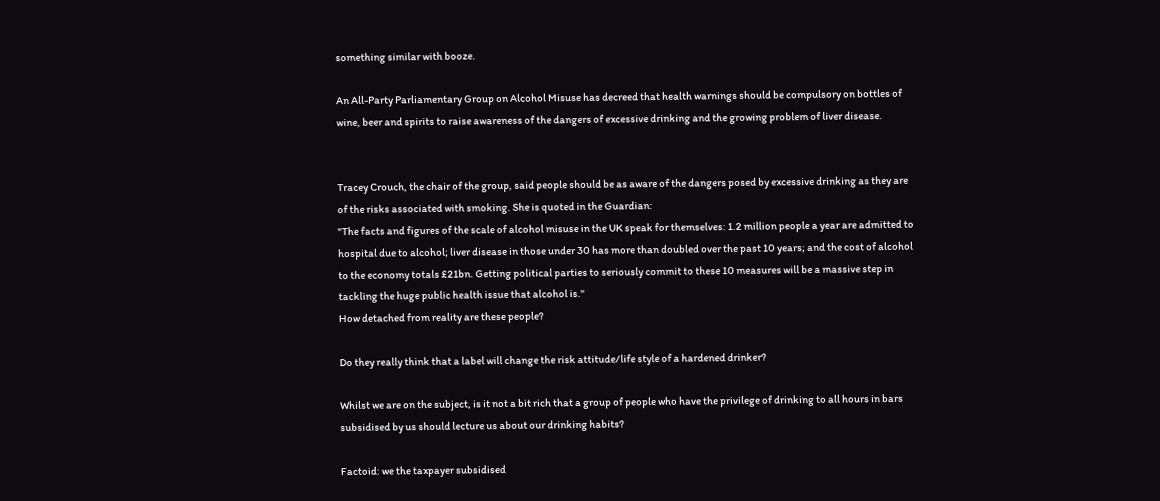something similar with booze.

An All-Party Parliamentary Group on Alcohol Misuse has decreed that health warnings should be compulsory on bottles of wine, beer and spirits to raise awareness of the dangers of excessive drinking and the growing problem of liver disease.


Tracey Crouch, the chair of the group, said people should be as aware of the dangers posed by excessive drinking as they are of the risks associated with smoking. She is quoted in the Guardian:
"The facts and figures of the scale of alcohol misuse in the UK speak for themselves: 1.2 million people a year are admitted to hospital due to alcohol; liver disease in those under 30 has more than doubled over the past 10 years; and the cost of alcohol to the economy totals £21bn. Getting political parties to seriously commit to these 10 measures will be a massive step in tackling the huge public health issue that alcohol is."
How detached from reality are these people?

Do they really think that a label will change the risk attitude/life style of a hardened drinker?

Whilst we are on the subject, is it not a bit rich that a group of people who have the privilege of drinking to all hours in bars subsidised by us should lecture us about our drinking habits?

Factoid: we the taxpayer subsidised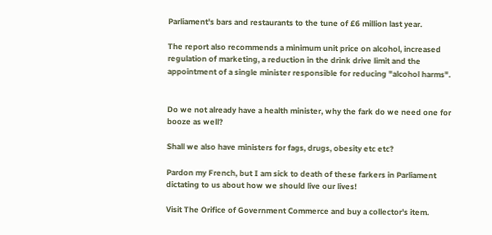Parliament's bars and restaurants to the tune of £6 million last year.

The report also recommends a minimum unit price on alcohol, increased regulation of marketing, a reduction in the drink drive limit and the appointment of a single minister responsible for reducing "alcohol harms".


Do we not already have a health minister, why the fark do we need one for booze as well?

Shall we also have ministers for fags, drugs, obesity etc etc?

Pardon my French, but I am sick to death of these farkers in Parliament dictating to us about how we should live our lives!

Visit The Orifice of Government Commerce and buy a collector's item.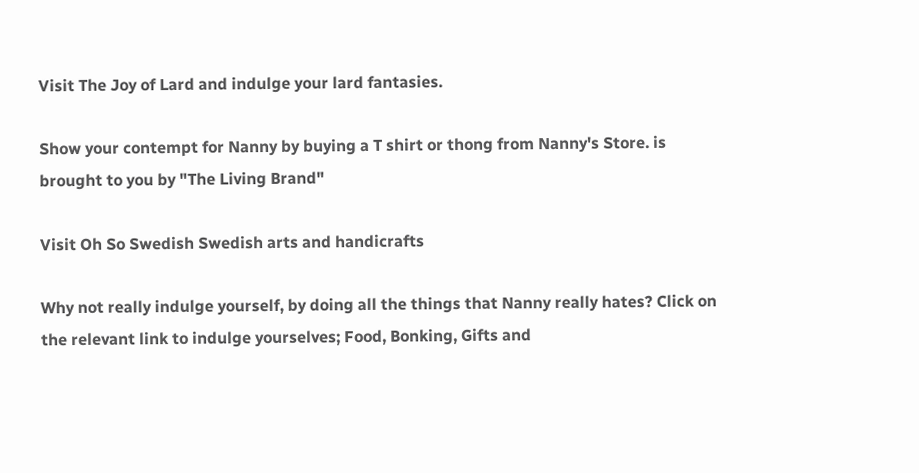Visit The Joy of Lard and indulge your lard fantasies.

Show your contempt for Nanny by buying a T shirt or thong from Nanny's Store. is brought to you by "The Living Brand"

Visit Oh So Swedish Swedish arts and handicrafts

Why not really indulge yourself, by doing all the things that Nanny really hates? Click on the relevant link to indulge yourselves; Food, Bonking, Gifts and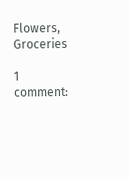Flowers, Groceries

1 comment: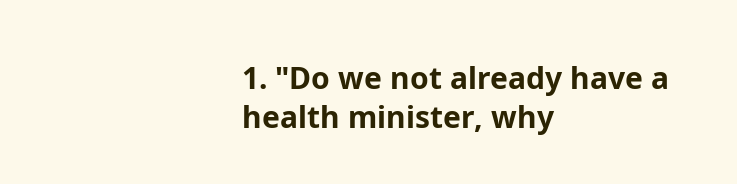1. "Do we not already have a health minister, why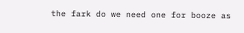the fark do we need one for booze as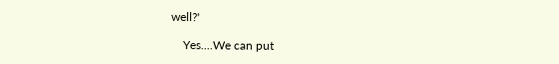well?'

    Yes....We can put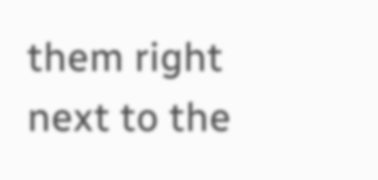them right next to the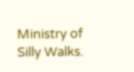Ministry of Silly Walks.